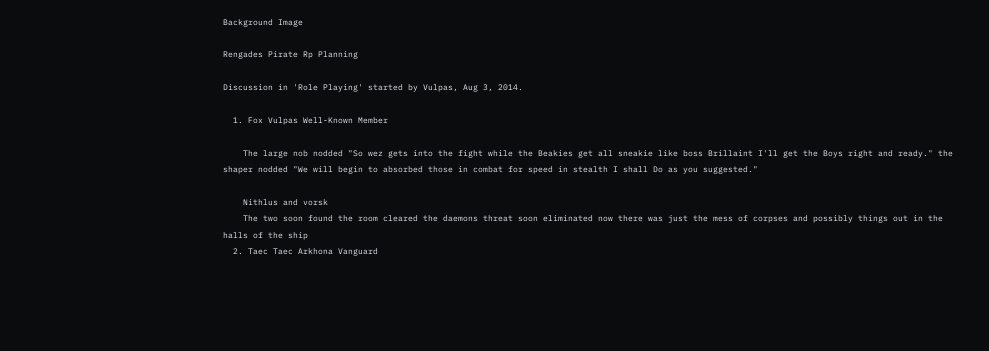Background Image

Rengades Pirate Rp Planning

Discussion in 'Role Playing' started by Vulpas, Aug 3, 2014.

  1. Fox Vulpas Well-Known Member

    The large nob nodded "So wez gets into the fight while the Beakies get all sneakie like boss Brillaint I'll get the Boys right and ready." the shaper nodded "We will begin to absorbed those in combat for speed in stealth I shall Do as you suggested."

    Nithlus and vorsk
    The two soon found the room cleared the daemons threat soon eliminated now there was just the mess of corpses and possibly things out in the halls of the ship
  2. Taec Taec Arkhona Vanguard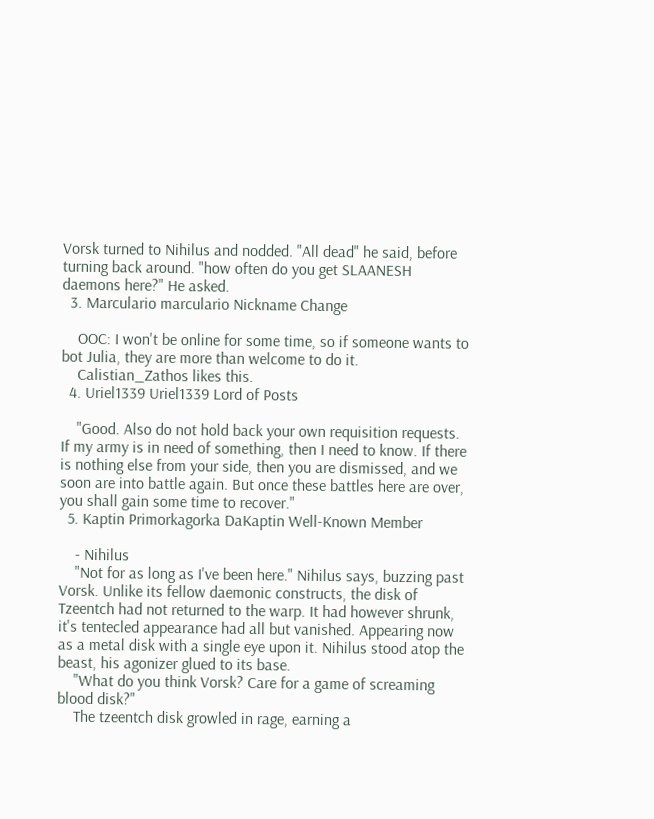Vorsk turned to Nihilus and nodded. "All dead" he said, before turning back around. "how often do you get SLAANESH daemons here?" He asked.
  3. Marculario marculario Nickname Change

    OOC: I won't be online for some time, so if someone wants to bot Julia, they are more than welcome to do it.
    Calistian_Zathos likes this.
  4. Uriel1339 Uriel1339 Lord of Posts

    "Good. Also do not hold back your own requisition requests. If my army is in need of something, then I need to know. If there is nothing else from your side, then you are dismissed, and we soon are into battle again. But once these battles here are over, you shall gain some time to recover."
  5. Kaptin Primorkagorka DaKaptin Well-Known Member

    - Nihilus
    "Not for as long as I've been here." Nihilus says, buzzing past Vorsk. Unlike its fellow daemonic constructs, the disk of Tzeentch had not returned to the warp. It had however shrunk, it's tentecled appearance had all but vanished. Appearing now as a metal disk with a single eye upon it. Nihilus stood atop the beast, his agonizer glued to its base.
    "What do you think Vorsk? Care for a game of screaming blood disk?"
    The tzeentch disk growled in rage, earning a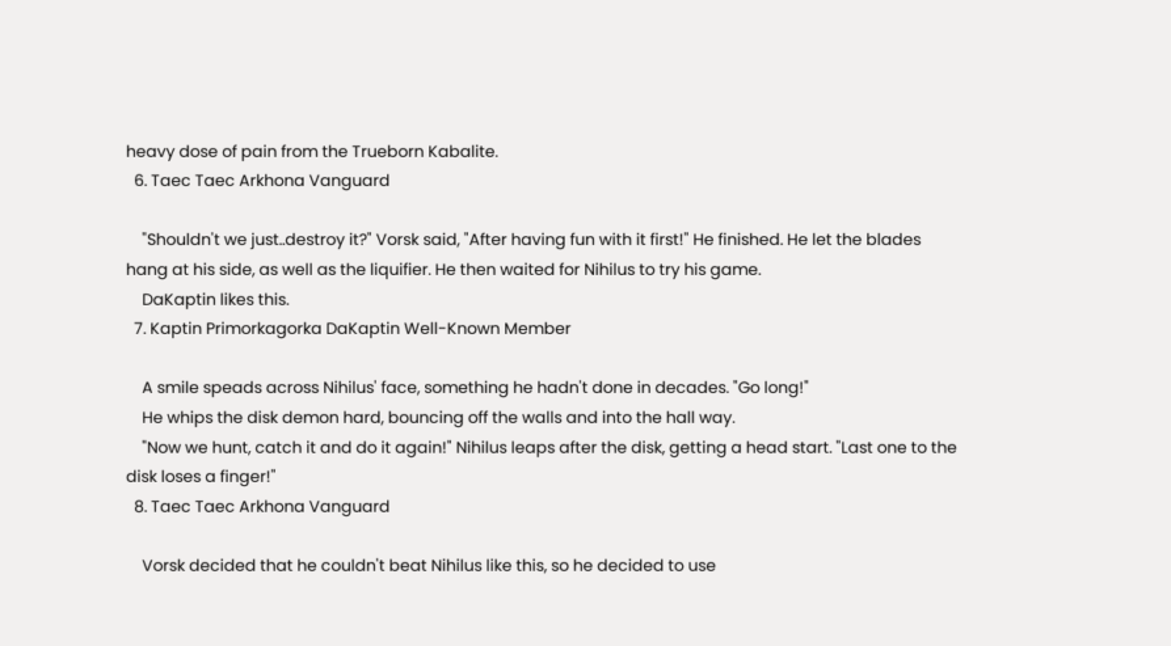heavy dose of pain from the Trueborn Kabalite.
  6. Taec Taec Arkhona Vanguard

    "Shouldn't we just..destroy it?" Vorsk said, "After having fun with it first!" He finished. He let the blades hang at his side, as well as the liquifier. He then waited for Nihilus to try his game.
    DaKaptin likes this.
  7. Kaptin Primorkagorka DaKaptin Well-Known Member

    A smile speads across Nihilus' face, something he hadn't done in decades. "Go long!"
    He whips the disk demon hard, bouncing off the walls and into the hall way.
    "Now we hunt, catch it and do it again!" Nihilus leaps after the disk, getting a head start. "Last one to the disk loses a finger!"
  8. Taec Taec Arkhona Vanguard

    Vorsk decided that he couldn't beat Nihilus like this, so he decided to use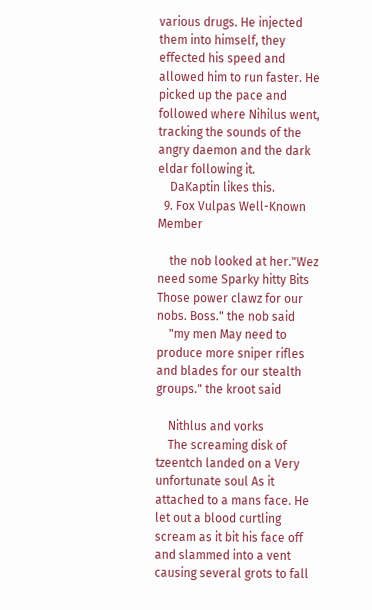various drugs. He injected them into himself, they effected his speed and allowed him to run faster. He picked up the pace and followed where Nihilus went, tracking the sounds of the angry daemon and the dark eldar following it.
    DaKaptin likes this.
  9. Fox Vulpas Well-Known Member

    the nob looked at her."Wez need some Sparky hitty Bits Those power clawz for our nobs. Boss." the nob said
    "my men May need to produce more sniper rifles and blades for our stealth groups." the kroot said

    Nithlus and vorks
    The screaming disk of tzeentch landed on a Very unfortunate soul As it attached to a mans face. He let out a blood curtling scream as it bit his face off and slammed into a vent causing several grots to fall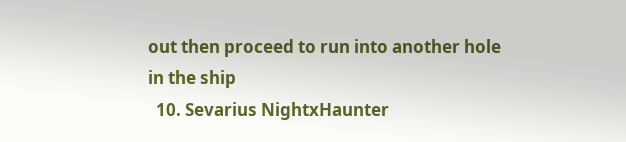out then proceed to run into another hole in the ship
  10. Sevarius NightxHaunter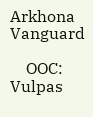Arkhona Vanguard

    OOC: Vulpas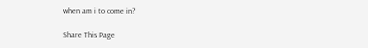when am i to come in?

Share This Page